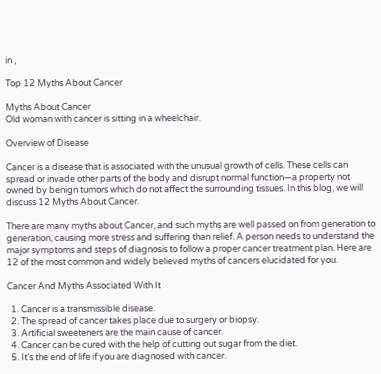in ,

Top 12 Myths About Cancer

Myths About Cancer
Old woman with cancer is sitting in a wheelchair.

Overview of Disease

Cancer is a disease that is associated with the unusual growth of cells. These cells can spread or invade other parts of the body and disrupt normal function—a property not owned by benign tumors which do not affect the surrounding tissues. In this blog, we will discuss 12 Myths About Cancer.

There are many myths about Cancer, and such myths are well passed on from generation to generation, causing more stress and suffering than relief. A person needs to understand the major symptoms and steps of diagnosis to follow a proper cancer treatment plan. Here are 12 of the most common and widely believed myths of cancers elucidated for you.

Cancer And Myths Associated With It

  1. Cancer is a transmissible disease.
  2. The spread of cancer takes place due to surgery or biopsy.
  3. Artificial sweeteners are the main cause of cancer.
  4. Cancer can be cured with the help of cutting out sugar from the diet.
  5. It’s the end of life if you are diagnosed with cancer.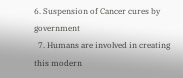6. Suspension of Cancer cures by government
  7. Humans are involved in creating this modern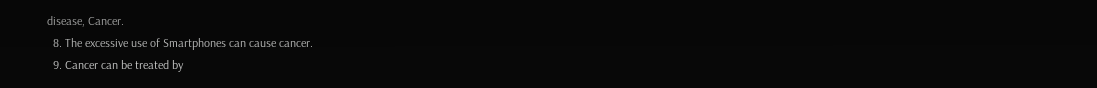disease, Cancer.
  8. The excessive use of Smartphones can cause cancer.
  9. Cancer can be treated by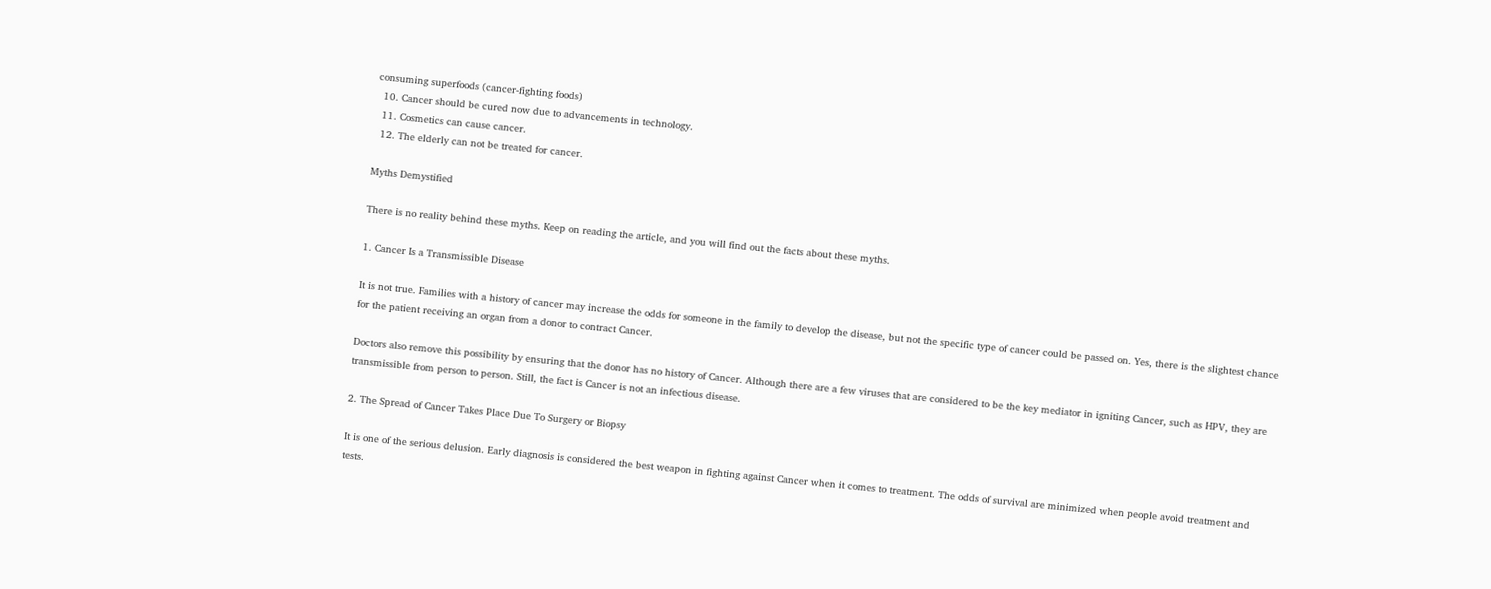consuming superfoods (cancer-fighting foods)
  10. Cancer should be cured now due to advancements in technology.
  11. Cosmetics can cause cancer.
  12. The elderly can not be treated for cancer.

Myths Demystified

There is no reality behind these myths. Keep on reading the article, and you will find out the facts about these myths.

1. Cancer Is a Transmissible Disease

It is not true. Families with a history of cancer may increase the odds for someone in the family to develop the disease, but not the specific type of cancer could be passed on. Yes, there is the slightest chance for the patient receiving an organ from a donor to contract Cancer.

Doctors also remove this possibility by ensuring that the donor has no history of Cancer. Although there are a few viruses that are considered to be the key mediator in igniting Cancer, such as HPV, they are transmissible from person to person. Still, the fact is Cancer is not an infectious disease.

2. The Spread of Cancer Takes Place Due To Surgery or Biopsy

It is one of the serious delusion. Early diagnosis is considered the best weapon in fighting against Cancer when it comes to treatment. The odds of survival are minimized when people avoid treatment and tests.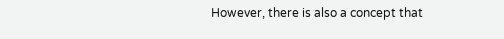However, there is also a concept that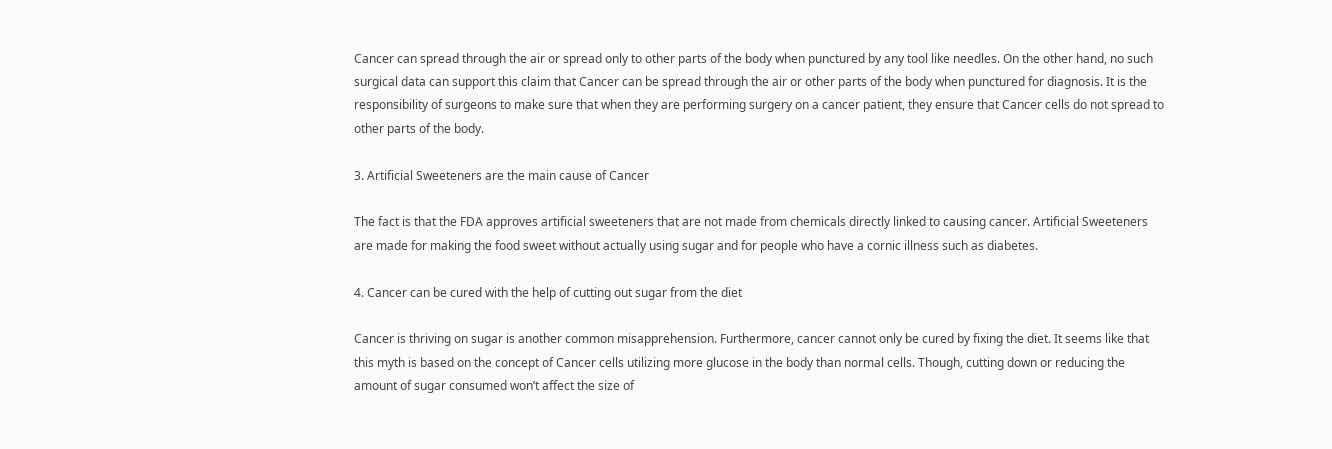Cancer can spread through the air or spread only to other parts of the body when punctured by any tool like needles. On the other hand, no such surgical data can support this claim that Cancer can be spread through the air or other parts of the body when punctured for diagnosis. It is the responsibility of surgeons to make sure that when they are performing surgery on a cancer patient, they ensure that Cancer cells do not spread to other parts of the body.

3. Artificial Sweeteners are the main cause of Cancer

The fact is that the FDA approves artificial sweeteners that are not made from chemicals directly linked to causing cancer. Artificial Sweeteners are made for making the food sweet without actually using sugar and for people who have a cornic illness such as diabetes.

4. Cancer can be cured with the help of cutting out sugar from the diet

Cancer is thriving on sugar is another common misapprehension. Furthermore, cancer cannot only be cured by fixing the diet. It seems like that this myth is based on the concept of Cancer cells utilizing more glucose in the body than normal cells. Though, cutting down or reducing the amount of sugar consumed won’t affect the size of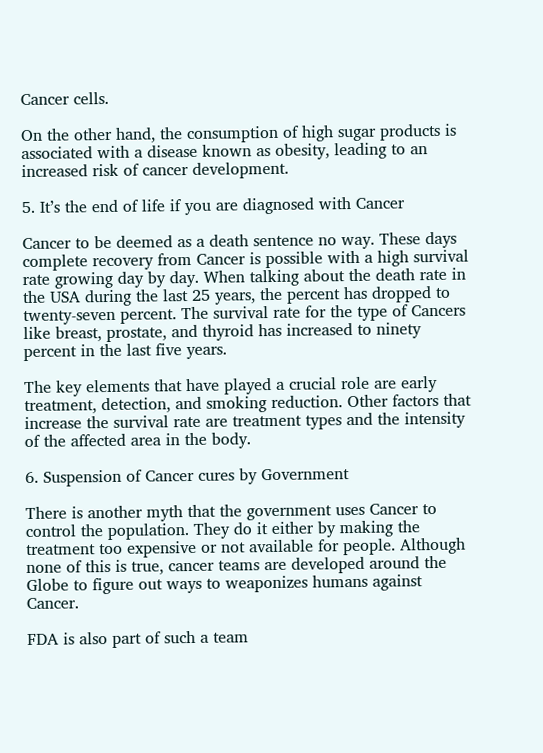Cancer cells.

On the other hand, the consumption of high sugar products is associated with a disease known as obesity, leading to an increased risk of cancer development.

5. It’s the end of life if you are diagnosed with Cancer

Cancer to be deemed as a death sentence no way. These days complete recovery from Cancer is possible with a high survival rate growing day by day. When talking about the death rate in the USA during the last 25 years, the percent has dropped to twenty-seven percent. The survival rate for the type of Cancers like breast, prostate, and thyroid has increased to ninety percent in the last five years.

The key elements that have played a crucial role are early treatment, detection, and smoking reduction. Other factors that increase the survival rate are treatment types and the intensity of the affected area in the body.

6. Suspension of Cancer cures by Government

There is another myth that the government uses Cancer to control the population. They do it either by making the treatment too expensive or not available for people. Although none of this is true, cancer teams are developed around the Globe to figure out ways to weaponizes humans against Cancer.

FDA is also part of such a team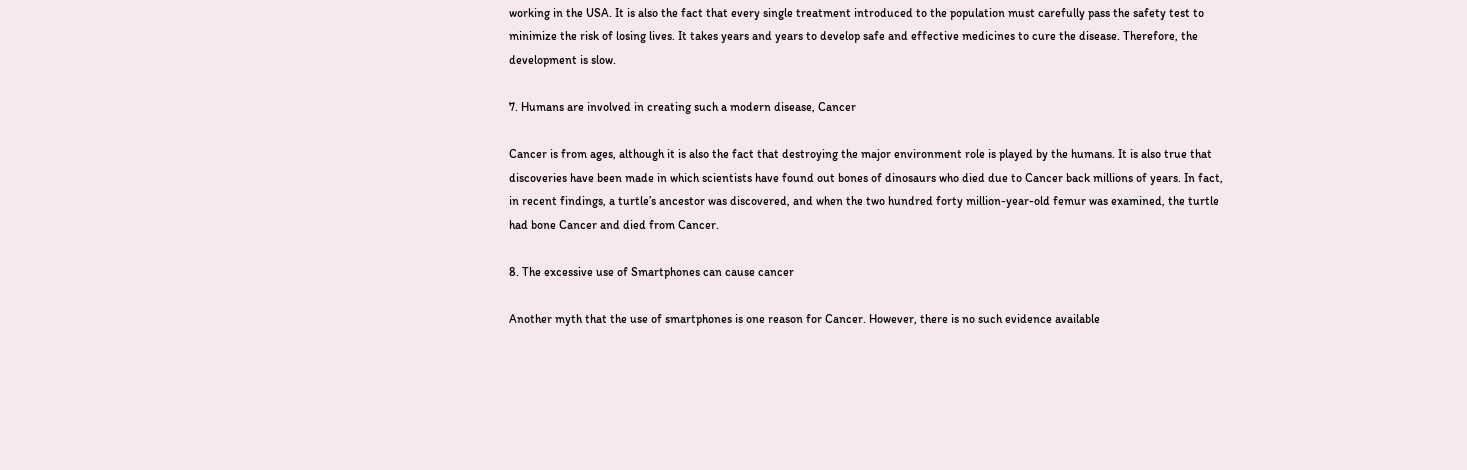working in the USA. It is also the fact that every single treatment introduced to the population must carefully pass the safety test to minimize the risk of losing lives. It takes years and years to develop safe and effective medicines to cure the disease. Therefore, the development is slow.

7. Humans are involved in creating such a modern disease, Cancer

Cancer is from ages, although it is also the fact that destroying the major environment role is played by the humans. It is also true that discoveries have been made in which scientists have found out bones of dinosaurs who died due to Cancer back millions of years. In fact, in recent findings, a turtle’s ancestor was discovered, and when the two hundred forty million-year-old femur was examined, the turtle had bone Cancer and died from Cancer.

8. The excessive use of Smartphones can cause cancer

Another myth that the use of smartphones is one reason for Cancer. However, there is no such evidence available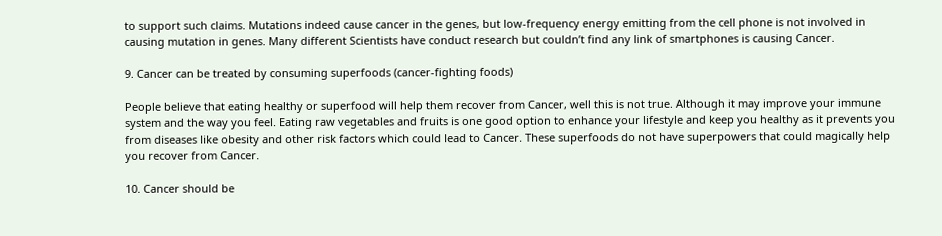to support such claims. Mutations indeed cause cancer in the genes, but low-frequency energy emitting from the cell phone is not involved in causing mutation in genes. Many different Scientists have conduct research but couldn’t find any link of smartphones is causing Cancer.

9. Cancer can be treated by consuming superfoods (cancer-fighting foods)

People believe that eating healthy or superfood will help them recover from Cancer, well this is not true. Although it may improve your immune system and the way you feel. Eating raw vegetables and fruits is one good option to enhance your lifestyle and keep you healthy as it prevents you from diseases like obesity and other risk factors which could lead to Cancer. These superfoods do not have superpowers that could magically help you recover from Cancer.

10. Cancer should be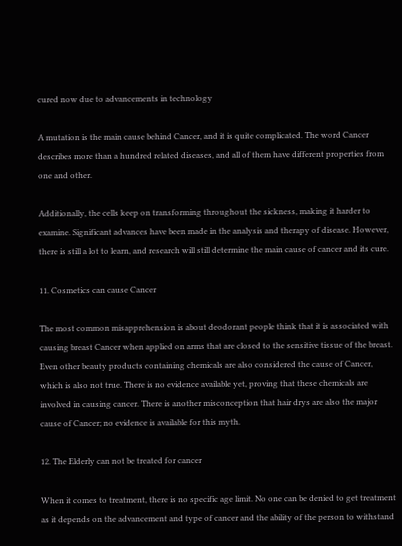cured now due to advancements in technology

A mutation is the main cause behind Cancer, and it is quite complicated. The word Cancer describes more than a hundred related diseases, and all of them have different properties from one and other.

Additionally, the cells keep on transforming throughout the sickness, making it harder to examine. Significant advances have been made in the analysis and therapy of disease. However, there is still a lot to learn, and research will still determine the main cause of cancer and its cure.

11. Cosmetics can cause Cancer

The most common misapprehension is about deodorant people think that it is associated with causing breast Cancer when applied on arms that are closed to the sensitive tissue of the breast. Even other beauty products containing chemicals are also considered the cause of Cancer, which is also not true. There is no evidence available yet, proving that these chemicals are involved in causing cancer. There is another misconception that hair drys are also the major cause of Cancer; no evidence is available for this myth.

12. The Elderly can not be treated for cancer

When it comes to treatment, there is no specific age limit. No one can be denied to get treatment as it depends on the advancement and type of cancer and the ability of the person to withstand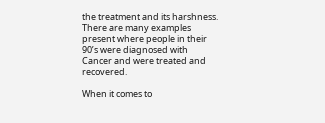the treatment and its harshness. There are many examples present where people in their 90’s were diagnosed with Cancer and were treated and recovered.

When it comes to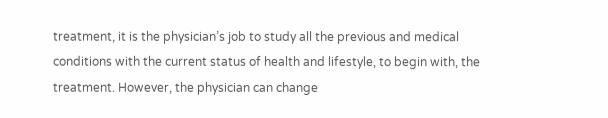treatment, it is the physician’s job to study all the previous and medical conditions with the current status of health and lifestyle, to begin with, the treatment. However, the physician can change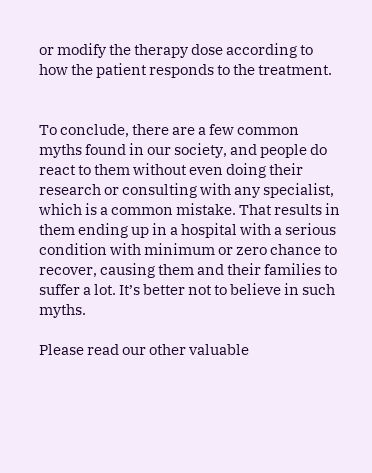or modify the therapy dose according to how the patient responds to the treatment.


To conclude, there are a few common myths found in our society, and people do react to them without even doing their research or consulting with any specialist, which is a common mistake. That results in them ending up in a hospital with a serious condition with minimum or zero chance to recover, causing them and their families to suffer a lot. It’s better not to believe in such myths.

Please read our other valuable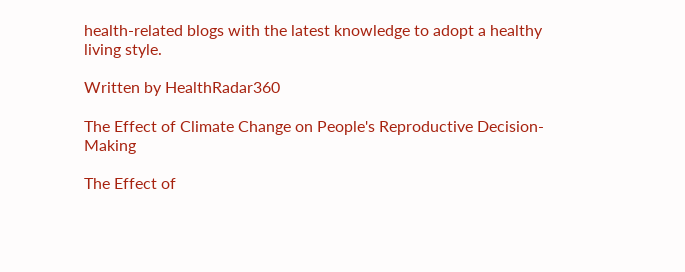health-related blogs with the latest knowledge to adopt a healthy living style.

Written by HealthRadar360

The Effect of Climate Change on People's Reproductive Decision-Making

The Effect of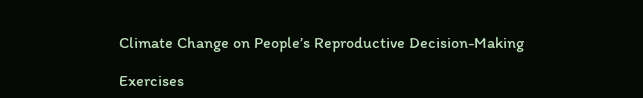Climate Change on People’s Reproductive Decision-Making

Exercises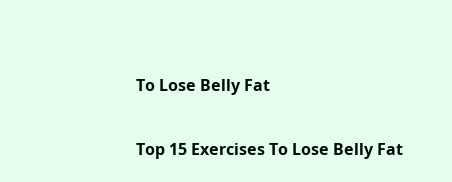To Lose Belly Fat

Top 15 Exercises To Lose Belly Fat